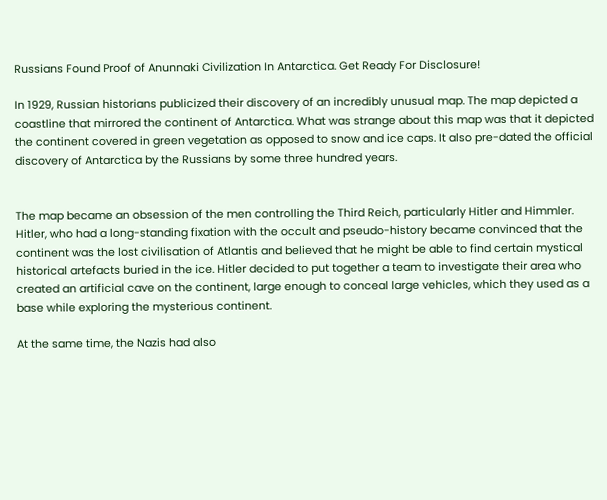Russians Found Proof of Anunnaki Civilization In Antarctica. Get Ready For Disclosure!

In 1929, Russian historians publicized their discovery of an incredibly unusual map. The map depicted a coastline that mirrored the continent of Antarctica. What was strange about this map was that it depicted the continent covered in green vegetation as opposed to snow and ice caps. It also pre-dated the official discovery of Antarctica by the Russians by some three hundred years.


The map became an obsession of the men controlling the Third Reich, particularly Hitler and Himmler. Hitler, who had a long-standing fixation with the occult and pseudo-history became convinced that the continent was the lost civilisation of Atlantis and believed that he might be able to find certain mystical historical artefacts buried in the ice. Hitler decided to put together a team to investigate their area who created an artificial cave on the continent, large enough to conceal large vehicles, which they used as a base while exploring the mysterious continent.

At the same time, the Nazis had also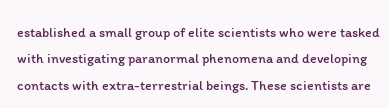established a small group of elite scientists who were tasked with investigating paranormal phenomena and developing contacts with extra-terrestrial beings. These scientists are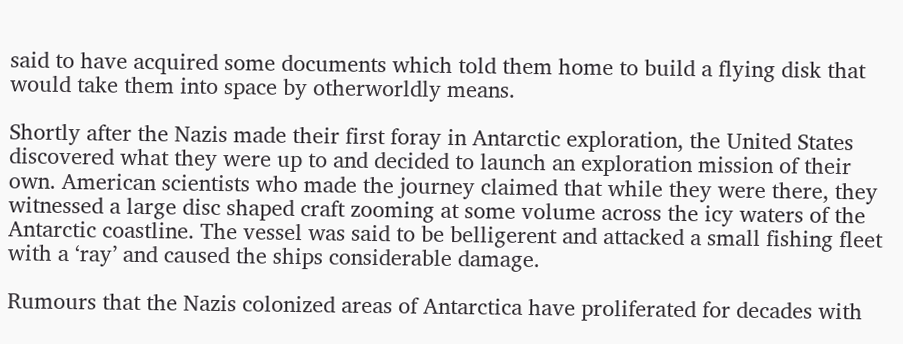said to have acquired some documents which told them home to build a flying disk that would take them into space by otherworldly means.

Shortly after the Nazis made their first foray in Antarctic exploration, the United States discovered what they were up to and decided to launch an exploration mission of their own. American scientists who made the journey claimed that while they were there, they witnessed a large disc shaped craft zooming at some volume across the icy waters of the Antarctic coastline. The vessel was said to be belligerent and attacked a small fishing fleet with a ‘ray’ and caused the ships considerable damage.

Rumours that the Nazis colonized areas of Antarctica have proliferated for decades with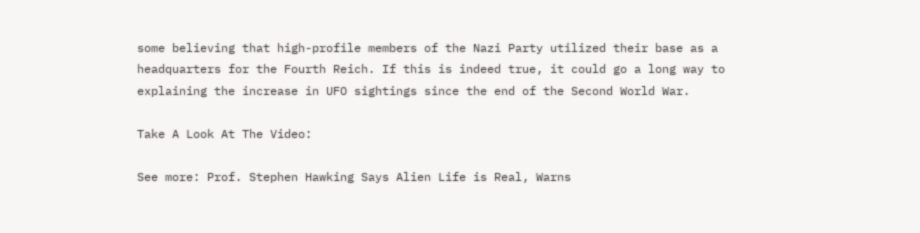some believing that high-profile members of the Nazi Party utilized their base as a headquarters for the Fourth Reich. If this is indeed true, it could go a long way to explaining the increase in UFO sightings since the end of the Second World War.

Take A Look At The Video:

See more: Prof. Stephen Hawking Says Alien Life is Real, Warns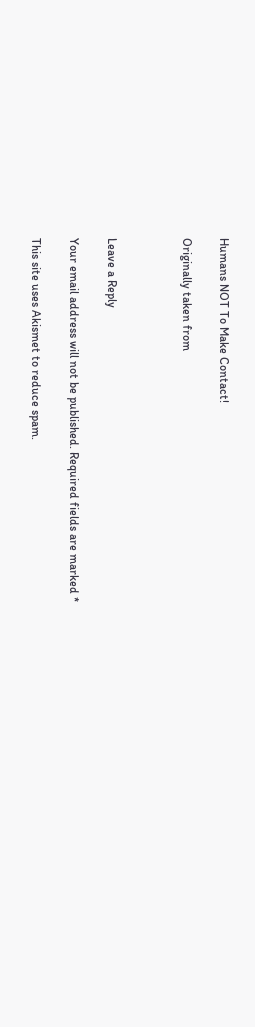Humans NOT To Make Contact!

Originally taken from



Leave a Reply

Your email address will not be published. Required fields are marked *

This site uses Akismet to reduce spam.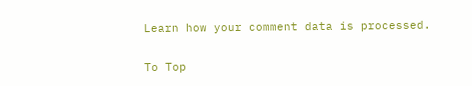Learn how your comment data is processed.

To Top